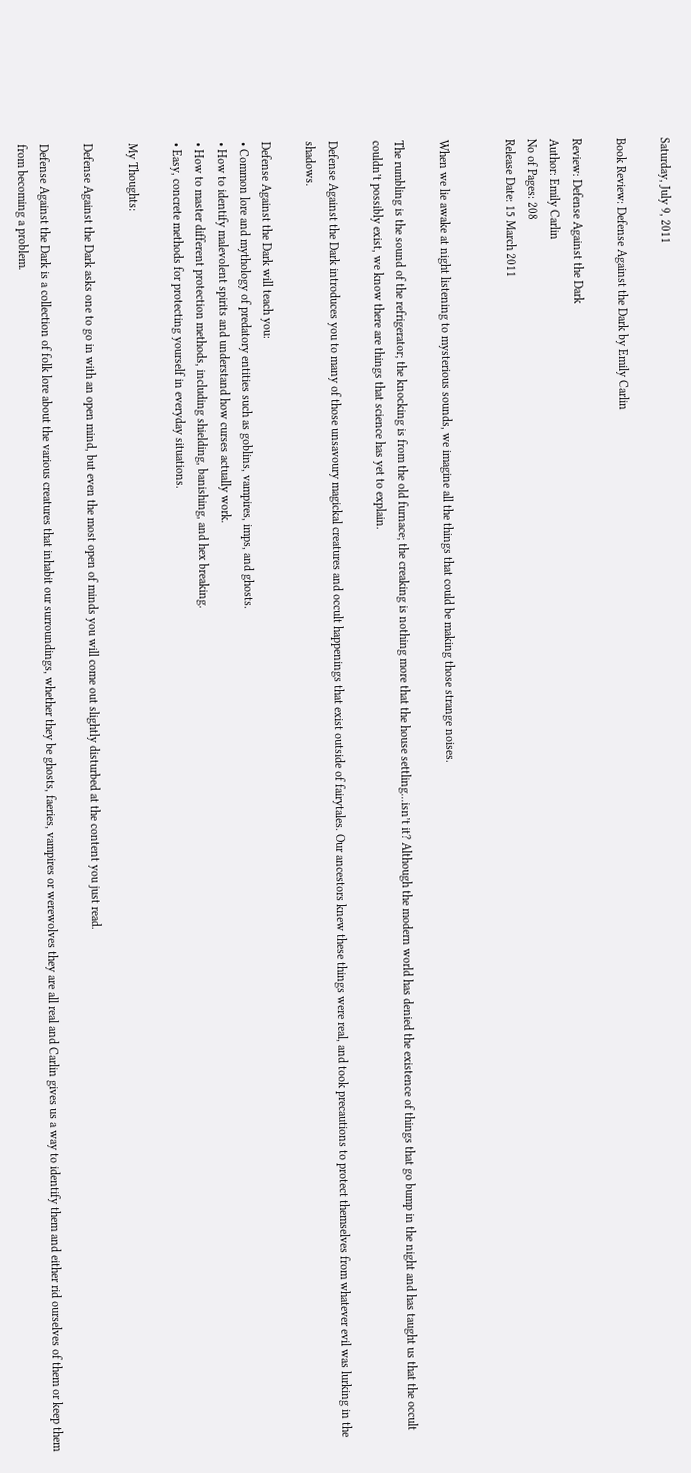Saturday, July 9, 2011

Book Review: Defense Against the Dark by Emily Carlin

Review: Defense Against the Dark
Author: Emily Carlin
No of Pages: 208
Release Date: 15 March 2011


When we lie awake at night listening to mysterious sounds, we imagine all the things that could be making those strange noises.

The rumbling is the sound of the refrigerator; the knocking is from the old furnace; the creaking is nothing more that the house settling...isn’t it? Although the modern world has denied the existence of things that go bump in the night and has taught us that the occult couldn’t possibly exist, we know there are things that science has yet to explain.

Defense Against the Dark introduces you to many of those unsavoury magickal creatures and occult happenings that exist outside of fairytales. Our ancestors knew these things were real, and took precautions to protect themselves from whatever evil was lurking in the shadows.

Defense Against the Dark will teach you:
• Common lore and mythology of predatory entities such as goblins, vampires, imps, and ghosts.
• How to identify malevolent spirits and understand how curses actually work.
• How to master different protection methods, including shielding, banishing, and hex breaking.
• Easy, concrete methods for protecting yourself in everyday situations.

My Thoughts:

Defense Against the Dark asks one to go in with an open mind, but even the most open of minds you will come out slightly disturbed at the content you just read.

Defense Against the Dark is a collection of folk lore about the various creatures that inhabit our surroundings, whether they be ghosts, faeries, vampires or werewolves they are all real and Carlin gives us a way to identify them and either rid ourselves of them or keep them from becoming a problem.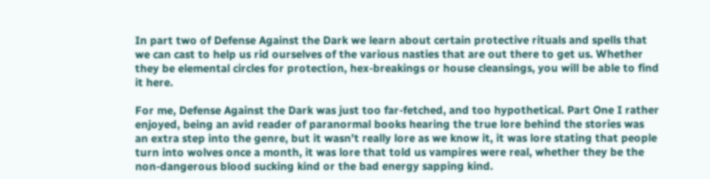In part two of Defense Against the Dark we learn about certain protective rituals and spells that we can cast to help us rid ourselves of the various nasties that are out there to get us. Whether they be elemental circles for protection, hex-breakings or house cleansings, you will be able to find it here.

For me, Defense Against the Dark was just too far-fetched, and too hypothetical. Part One I rather enjoyed, being an avid reader of paranormal books hearing the true lore behind the stories was an extra step into the genre, but it wasn’t really lore as we know it, it was lore stating that people turn into wolves once a month, it was lore that told us vampires were real, whether they be the non-dangerous blood sucking kind or the bad energy sapping kind.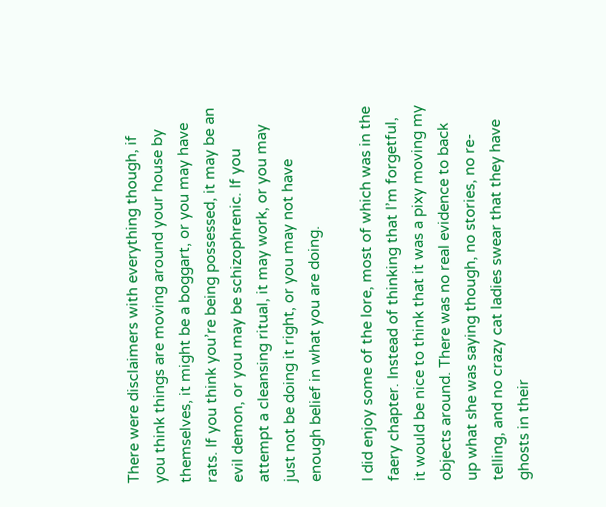There were disclaimers with everything though, if you think things are moving around your house by themselves, it might be a boggart, or you may have rats. If you think you’re being possessed, it may be an evil demon, or you may be schizophrenic. If you attempt a cleansing ritual, it may work, or you may just not be doing it right, or you may not have enough belief in what you are doing.

I did enjoy some of the lore, most of which was in the faery chapter. Instead of thinking that I’m forgetful, it would be nice to think that it was a pixy moving my objects around. There was no real evidence to back up what she was saying though, no stories, no re-telling, and no crazy cat ladies swear that they have ghosts in their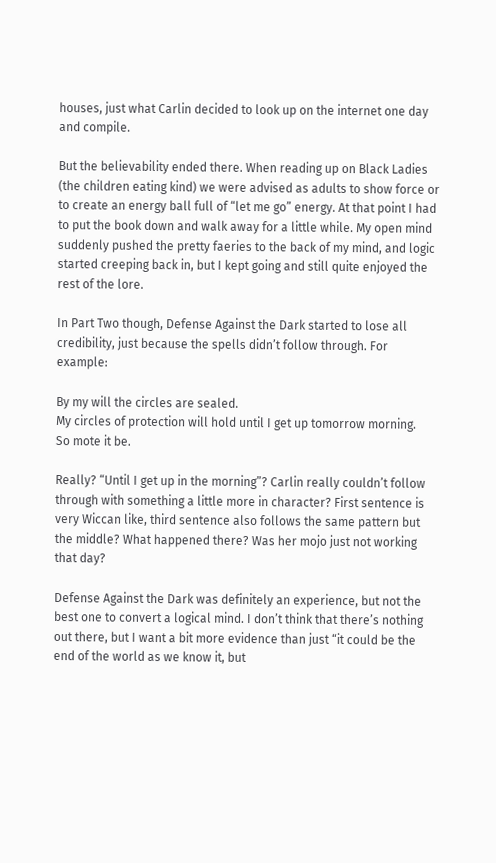houses, just what Carlin decided to look up on the internet one day and compile.

But the believability ended there. When reading up on Black Ladies (the children eating kind) we were advised as adults to show force or to create an energy ball full of “let me go” energy. At that point I had to put the book down and walk away for a little while. My open mind suddenly pushed the pretty faeries to the back of my mind, and logic started creeping back in, but I kept going and still quite enjoyed the rest of the lore.

In Part Two though, Defense Against the Dark started to lose all credibility, just because the spells didn’t follow through. For example:

By my will the circles are sealed.
My circles of protection will hold until I get up tomorrow morning.
So mote it be.

Really? “Until I get up in the morning”? Carlin really couldn’t follow through with something a little more in character? First sentence is very Wiccan like, third sentence also follows the same pattern but the middle? What happened there? Was her mojo just not working that day?

Defense Against the Dark was definitely an experience, but not the best one to convert a logical mind. I don’t think that there’s nothing out there, but I want a bit more evidence than just “it could be the end of the world as we know it, but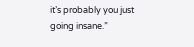it’s probably you just going insane.”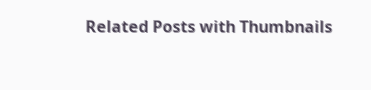Related Posts with Thumbnails